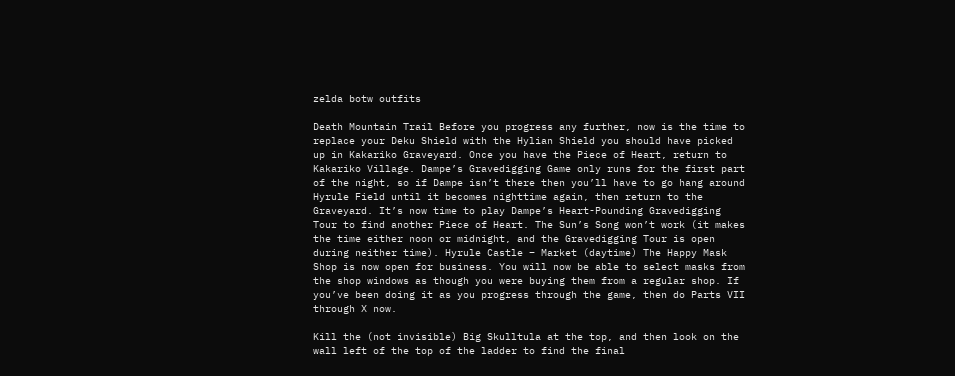zelda botw outfits

Death Mountain Trail Before you progress any further, now is the time to replace your Deku Shield with the Hylian Shield you should have picked up in Kakariko Graveyard. Once you have the Piece of Heart, return to Kakariko Village. Dampe’s Gravedigging Game only runs for the first part of the night, so if Dampe isn’t there then you’ll have to go hang around Hyrule Field until it becomes nighttime again, then return to the Graveyard. It’s now time to play Dampe’s Heart-Pounding Gravedigging Tour to find another Piece of Heart. The Sun’s Song won’t work (it makes the time either noon or midnight, and the Gravedigging Tour is open during neither time). Hyrule Castle – Market (daytime) The Happy Mask Shop is now open for business. You will now be able to select masks from the shop windows as though you were buying them from a regular shop. If you’ve been doing it as you progress through the game, then do Parts VII through X now.

Kill the (not invisible) Big Skulltula at the top, and then look on the wall left of the top of the ladder to find the final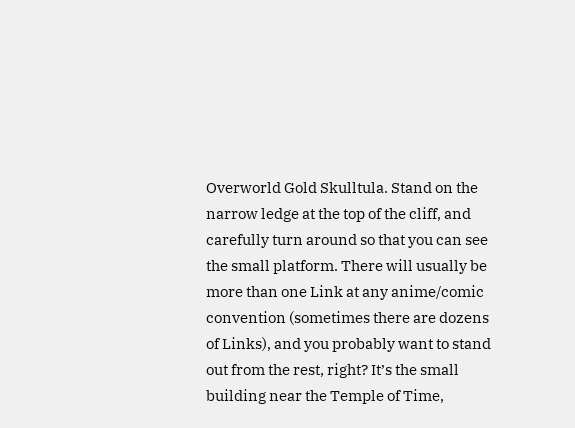Overworld Gold Skulltula. Stand on the narrow ledge at the top of the cliff, and carefully turn around so that you can see the small platform. There will usually be more than one Link at any anime/comic convention (sometimes there are dozens of Links), and you probably want to stand out from the rest, right? It’s the small building near the Temple of Time,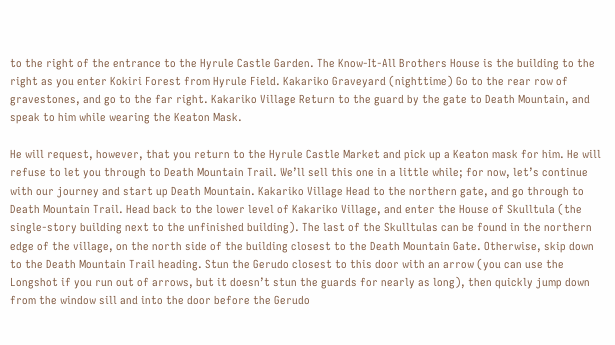to the right of the entrance to the Hyrule Castle Garden. The Know-It-All Brothers House is the building to the right as you enter Kokiri Forest from Hyrule Field. Kakariko Graveyard (nighttime) Go to the rear row of gravestones, and go to the far right. Kakariko Village Return to the guard by the gate to Death Mountain, and speak to him while wearing the Keaton Mask.

He will request, however, that you return to the Hyrule Castle Market and pick up a Keaton mask for him. He will refuse to let you through to Death Mountain Trail. We’ll sell this one in a little while; for now, let’s continue with our journey and start up Death Mountain. Kakariko Village Head to the northern gate, and go through to Death Mountain Trail. Head back to the lower level of Kakariko Village, and enter the House of Skulltula (the single-story building next to the unfinished building). The last of the Skulltulas can be found in the northern edge of the village, on the north side of the building closest to the Death Mountain Gate. Otherwise, skip down to the Death Mountain Trail heading. Stun the Gerudo closest to this door with an arrow (you can use the Longshot if you run out of arrows, but it doesn’t stun the guards for nearly as long), then quickly jump down from the window sill and into the door before the Gerudo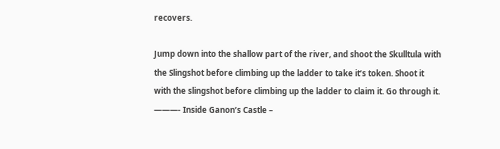recovers.

Jump down into the shallow part of the river, and shoot the Skulltula with the Slingshot before climbing up the ladder to take it’s token. Shoot it with the slingshot before climbing up the ladder to claim it. Go through it. ———- Inside Ganon’s Castle –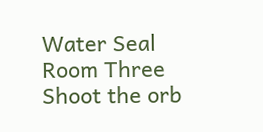Water Seal Room Three Shoot the orb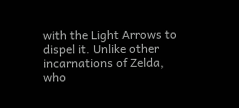with the Light Arrows to dispel it. Unlike other incarnations of Zelda, who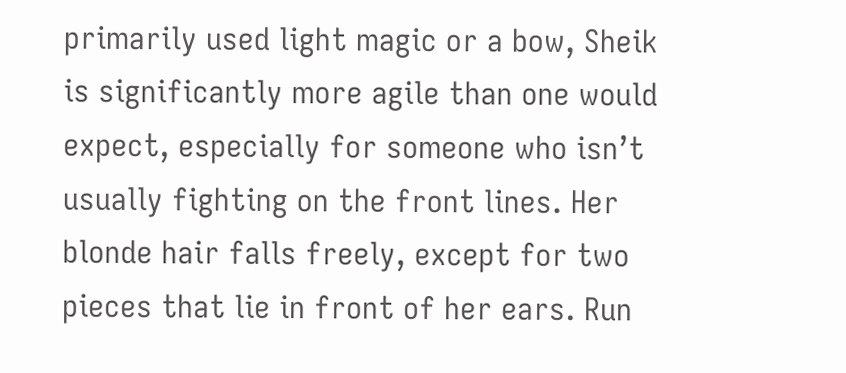primarily used light magic or a bow, Sheik is significantly more agile than one would expect, especially for someone who isn’t usually fighting on the front lines. Her blonde hair falls freely, except for two pieces that lie in front of her ears. Run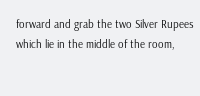forward and grab the two Silver Rupees which lie in the middle of the room,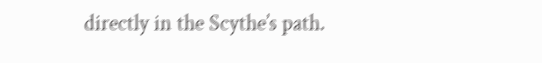directly in the Scythe’s path.